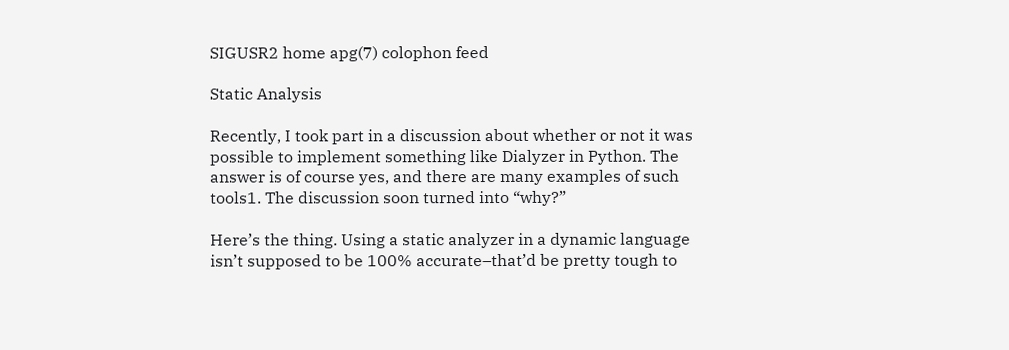SIGUSR2 home apg(7) colophon feed

Static Analysis

Recently, I took part in a discussion about whether or not it was possible to implement something like Dialyzer in Python. The answer is of course yes, and there are many examples of such tools1. The discussion soon turned into “why?”

Here’s the thing. Using a static analyzer in a dynamic language isn’t supposed to be 100% accurate–that’d be pretty tough to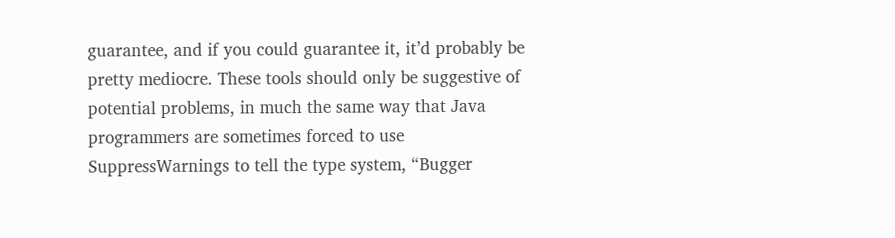guarantee, and if you could guarantee it, it’d probably be pretty mediocre. These tools should only be suggestive of potential problems, in much the same way that Java programmers are sometimes forced to use SuppressWarnings to tell the type system, “Bugger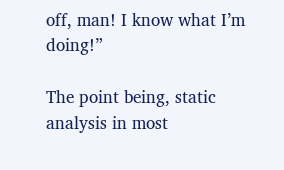off, man! I know what I’m doing!”

The point being, static analysis in most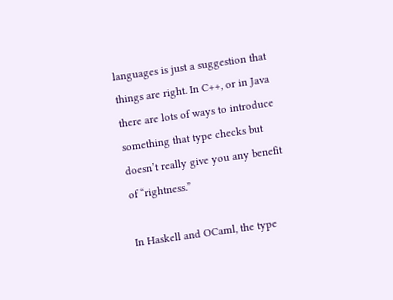languages is just a suggestion that things are right. In C++, or in Java there are lots of ways to introduce something that type checks but doesn’t really give you any benefit of “rightness.”

In Haskell and OCaml, the type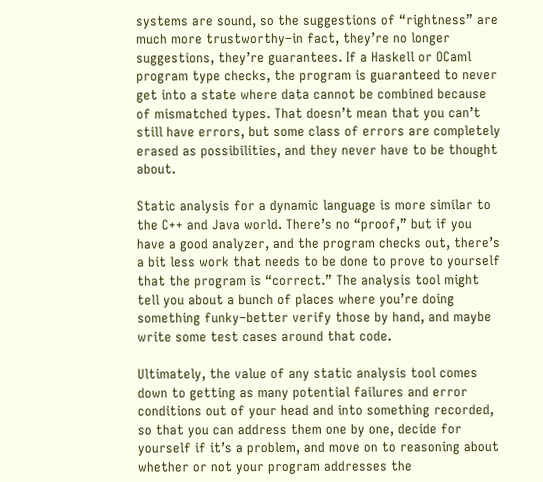systems are sound, so the suggestions of “rightness” are much more trustworthy–in fact, they’re no longer suggestions, they’re guarantees. If a Haskell or OCaml program type checks, the program is guaranteed to never get into a state where data cannot be combined because of mismatched types. That doesn’t mean that you can’t still have errors, but some class of errors are completely erased as possibilities, and they never have to be thought about.

Static analysis for a dynamic language is more similar to the C++ and Java world. There’s no “proof,” but if you have a good analyzer, and the program checks out, there’s a bit less work that needs to be done to prove to yourself that the program is “correct.” The analysis tool might tell you about a bunch of places where you’re doing something funky–better verify those by hand, and maybe write some test cases around that code.

Ultimately, the value of any static analysis tool comes down to getting as many potential failures and error conditions out of your head and into something recorded, so that you can address them one by one, decide for yourself if it’s a problem, and move on to reasoning about whether or not your program addresses the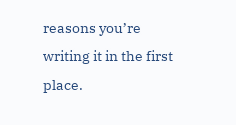reasons you’re writing it in the first place.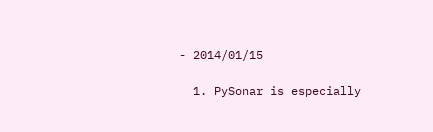- 2014/01/15

  1. PySonar is especially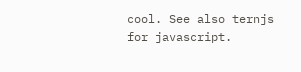cool. See also ternjs for javascript.